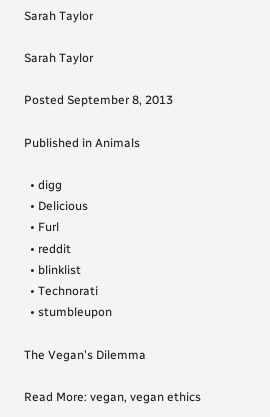Sarah Taylor

Sarah Taylor

Posted September 8, 2013

Published in Animals

  • digg
  • Delicious
  • Furl
  • reddit
  • blinklist
  • Technorati
  • stumbleupon

The Vegan's Dilemma

Read More: vegan, vegan ethics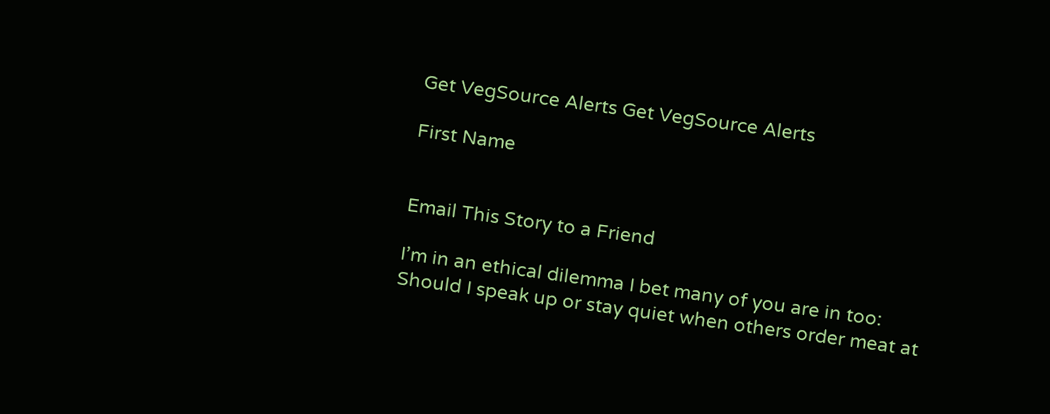Get VegSource Alerts Get VegSource Alerts

First Name


Email This Story to a Friend

I’m in an ethical dilemma I bet many of you are in too:  Should I speak up or stay quiet when others order meat at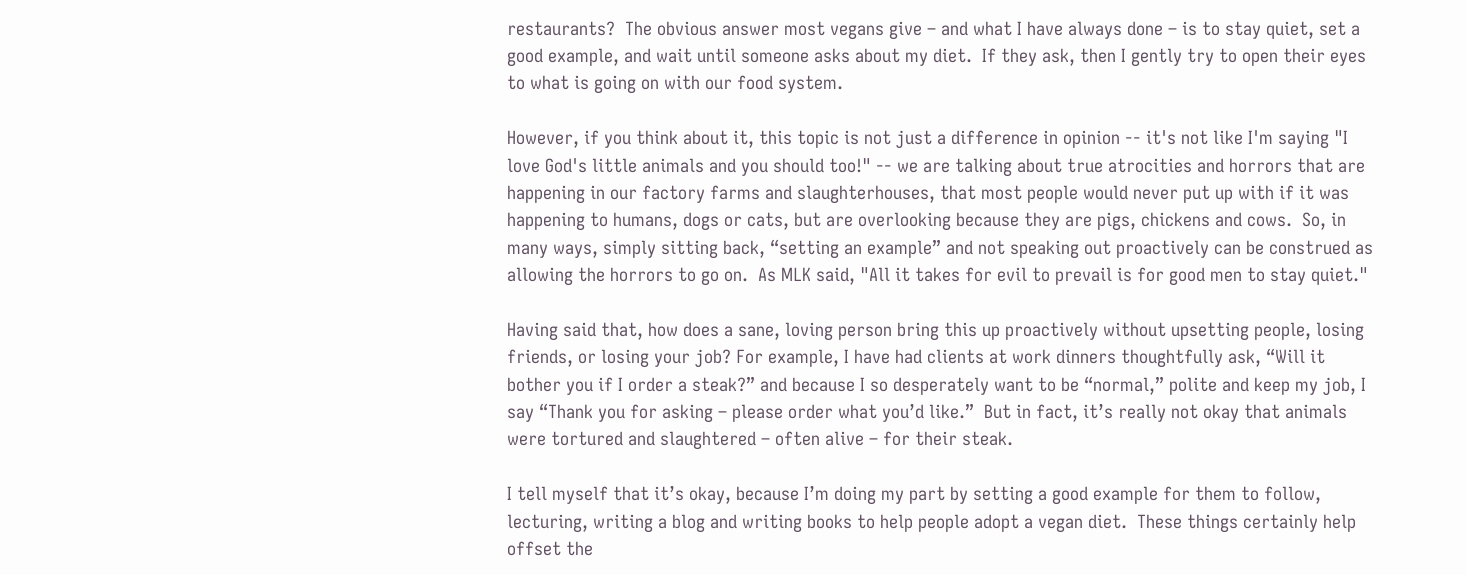restaurants?  The obvious answer most vegans give – and what I have always done – is to stay quiet, set a good example, and wait until someone asks about my diet.  If they ask, then I gently try to open their eyes to what is going on with our food system.

However, if you think about it, this topic is not just a difference in opinion -- it's not like I'm saying "I love God's little animals and you should too!" -- we are talking about true atrocities and horrors that are happening in our factory farms and slaughterhouses, that most people would never put up with if it was happening to humans, dogs or cats, but are overlooking because they are pigs, chickens and cows.  So, in many ways, simply sitting back, “setting an example” and not speaking out proactively can be construed as allowing the horrors to go on.  As MLK said, "All it takes for evil to prevail is for good men to stay quiet."

Having said that, how does a sane, loving person bring this up proactively without upsetting people, losing friends, or losing your job? For example, I have had clients at work dinners thoughtfully ask, “Will it bother you if I order a steak?” and because I so desperately want to be “normal,” polite and keep my job, I say “Thank you for asking – please order what you’d like.”  But in fact, it’s really not okay that animals were tortured and slaughtered – often alive – for their steak.

I tell myself that it’s okay, because I’m doing my part by setting a good example for them to follow, lecturing, writing a blog and writing books to help people adopt a vegan diet.  These things certainly help offset the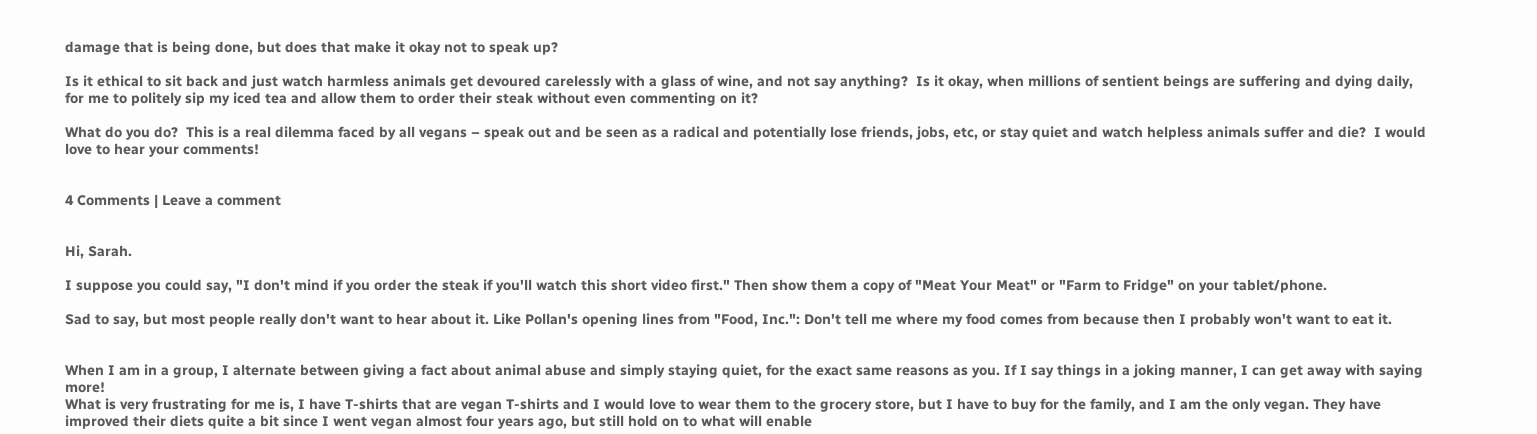damage that is being done, but does that make it okay not to speak up?

Is it ethical to sit back and just watch harmless animals get devoured carelessly with a glass of wine, and not say anything?  Is it okay, when millions of sentient beings are suffering and dying daily, for me to politely sip my iced tea and allow them to order their steak without even commenting on it?

What do you do?  This is a real dilemma faced by all vegans – speak out and be seen as a radical and potentially lose friends, jobs, etc, or stay quiet and watch helpless animals suffer and die?  I would love to hear your comments!


4 Comments | Leave a comment


Hi, Sarah.

I suppose you could say, "I don't mind if you order the steak if you'll watch this short video first." Then show them a copy of "Meat Your Meat" or "Farm to Fridge" on your tablet/phone.

Sad to say, but most people really don't want to hear about it. Like Pollan's opening lines from "Food, Inc.": Don't tell me where my food comes from because then I probably won't want to eat it.


When I am in a group, I alternate between giving a fact about animal abuse and simply staying quiet, for the exact same reasons as you. If I say things in a joking manner, I can get away with saying more!
What is very frustrating for me is, I have T-shirts that are vegan T-shirts and I would love to wear them to the grocery store, but I have to buy for the family, and I am the only vegan. They have improved their diets quite a bit since I went vegan almost four years ago, but still hold on to what will enable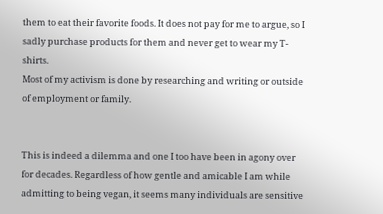them to eat their favorite foods. It does not pay for me to argue, so I sadly purchase products for them and never get to wear my T-shirts.
Most of my activism is done by researching and writing or outside of employment or family.


This is indeed a dilemma and one I too have been in agony over for decades. Regardless of how gentle and amicable I am while admitting to being vegan, it seems many individuals are sensitive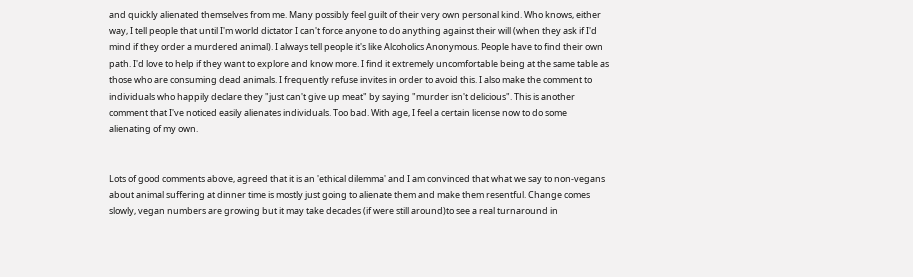and quickly alienated themselves from me. Many possibly feel guilt of their very own personal kind. Who knows, either way, I tell people that until I'm world dictator I can't force anyone to do anything against their will (when they ask if I'd mind if they order a murdered animal). I always tell people it's like Alcoholics Anonymous. People have to find their own path. I'd love to help if they want to explore and know more. I find it extremely uncomfortable being at the same table as those who are consuming dead animals. I frequently refuse invites in order to avoid this. I also make the comment to individuals who happily declare they "just can't give up meat" by saying "murder isn't delicious". This is another comment that I've noticed easily alienates individuals. Too bad. With age, I feel a certain license now to do some alienating of my own.


Lots of good comments above, agreed that it is an 'ethical dilemma' and I am convinced that what we say to non-vegans about animal suffering at dinner time is mostly just going to alienate them and make them resentful. Change comes slowly, vegan numbers are growing but it may take decades (if were still around)to see a real turnaround in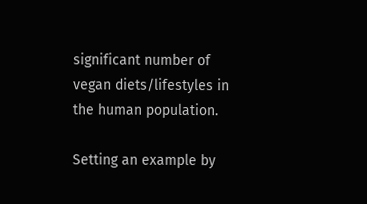significant number of vegan diets/lifestyles in the human population.

Setting an example by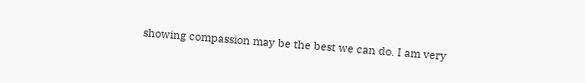showing compassion may be the best we can do. I am very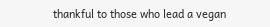thankful to those who lead a vegan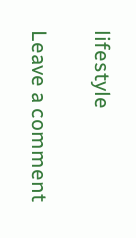lifestyle

Leave a comment